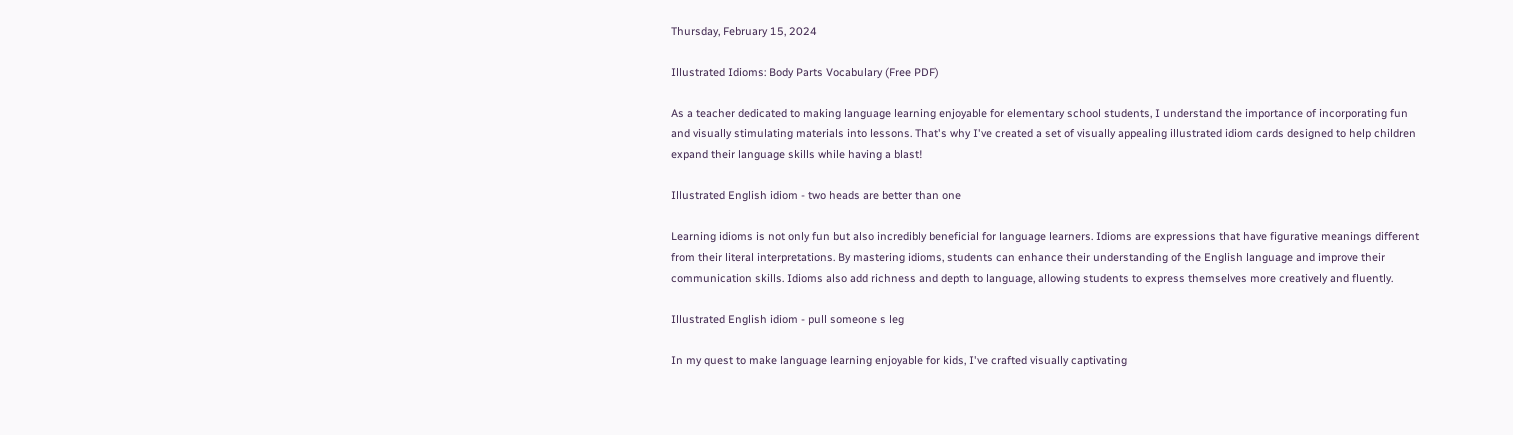Thursday, February 15, 2024

Illustrated Idioms: Body Parts Vocabulary (Free PDF)

As a teacher dedicated to making language learning enjoyable for elementary school students, I understand the importance of incorporating fun and visually stimulating materials into lessons. That's why I've created a set of visually appealing illustrated idiom cards designed to help children expand their language skills while having a blast!

Illustrated English idiom - two heads are better than one

Learning idioms is not only fun but also incredibly beneficial for language learners. Idioms are expressions that have figurative meanings different from their literal interpretations. By mastering idioms, students can enhance their understanding of the English language and improve their communication skills. Idioms also add richness and depth to language, allowing students to express themselves more creatively and fluently.

Illustrated English idiom - pull someone s leg

In my quest to make language learning enjoyable for kids, I've crafted visually captivating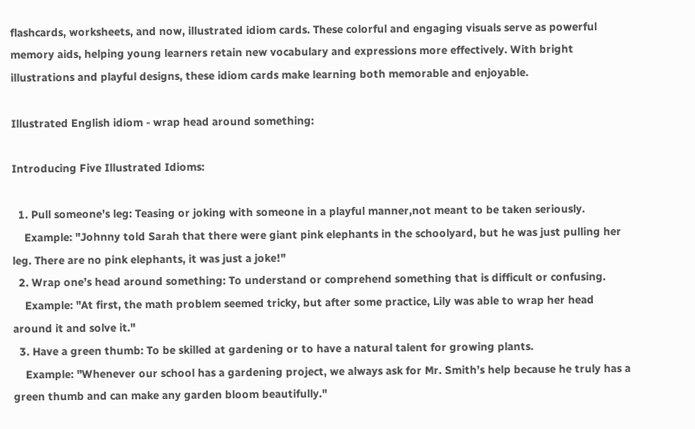flashcards, worksheets, and now, illustrated idiom cards. These colorful and engaging visuals serve as powerful memory aids, helping young learners retain new vocabulary and expressions more effectively. With bright illustrations and playful designs, these idiom cards make learning both memorable and enjoyable.

Illustrated English idiom - wrap head around something:

Introducing Five Illustrated Idioms:

  1. Pull someone’s leg: Teasing or joking with someone in a playful manner,not meant to be taken seriously.
    Example: "Johnny told Sarah that there were giant pink elephants in the schoolyard, but he was just pulling her leg. There are no pink elephants, it was just a joke!"
  2. Wrap one’s head around something: To understand or comprehend something that is difficult or confusing.
    Example: "At first, the math problem seemed tricky, but after some practice, Lily was able to wrap her head around it and solve it."
  3. Have a green thumb: To be skilled at gardening or to have a natural talent for growing plants.
    Example: "Whenever our school has a gardening project, we always ask for Mr. Smith’s help because he truly has a green thumb and can make any garden bloom beautifully."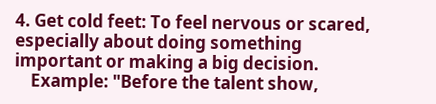4. Get cold feet: To feel nervous or scared, especially about doing something important or making a big decision.
    Example: "Before the talent show,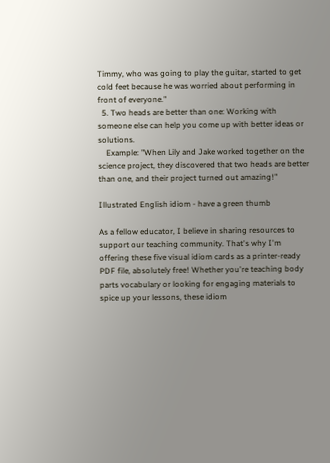Timmy, who was going to play the guitar, started to get cold feet because he was worried about performing in front of everyone."
  5. Two heads are better than one: Working with someone else can help you come up with better ideas or solutions.
    Example: "When Lily and Jake worked together on the science project, they discovered that two heads are better than one, and their project turned out amazing!"

Illustrated English idiom - have a green thumb

As a fellow educator, I believe in sharing resources to support our teaching community. That's why I'm offering these five visual idiom cards as a printer-ready PDF file, absolutely free! Whether you're teaching body parts vocabulary or looking for engaging materials to spice up your lessons, these idiom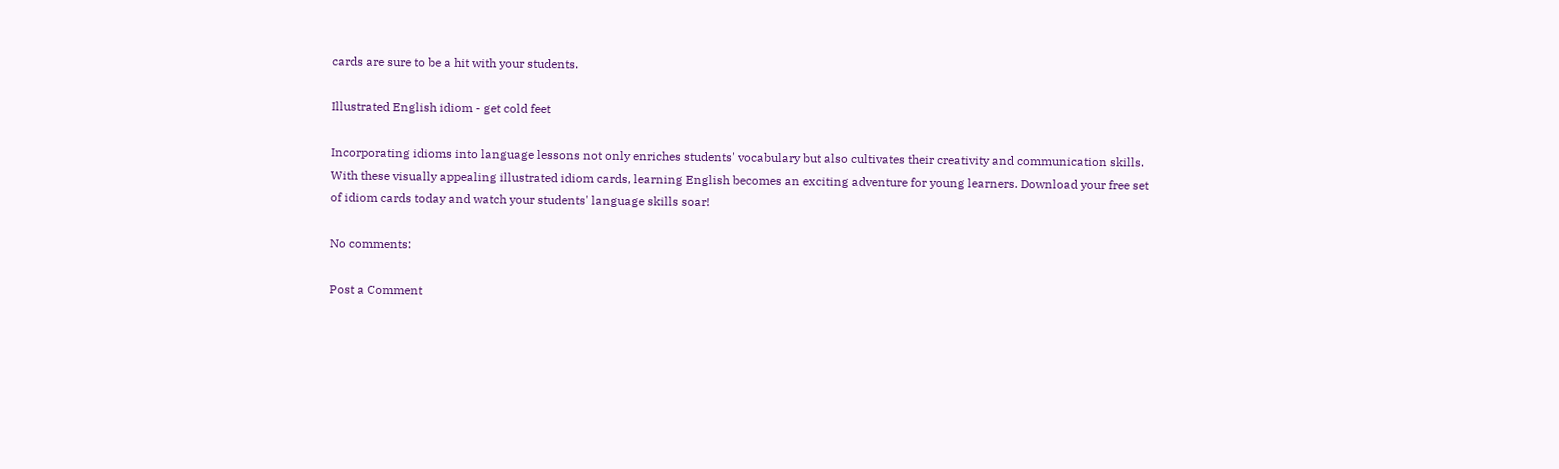cards are sure to be a hit with your students.

Illustrated English idiom - get cold feet

Incorporating idioms into language lessons not only enriches students' vocabulary but also cultivates their creativity and communication skills. With these visually appealing illustrated idiom cards, learning English becomes an exciting adventure for young learners. Download your free set of idiom cards today and watch your students' language skills soar!

No comments:

Post a Comment